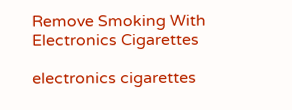Remove Smoking With Electronics Cigarettes

electronics cigarettes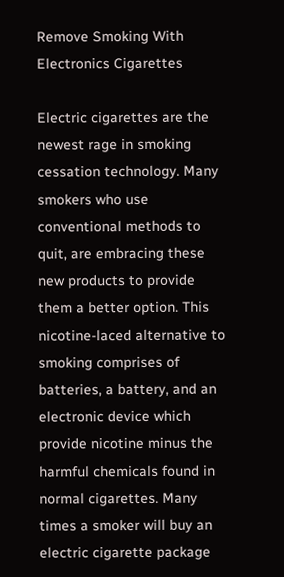Remove Smoking With Electronics Cigarettes

Electric cigarettes are the newest rage in smoking cessation technology. Many smokers who use conventional methods to quit, are embracing these new products to provide them a better option. This nicotine-laced alternative to smoking comprises of batteries, a battery, and an electronic device which provide nicotine minus the harmful chemicals found in normal cigarettes. Many times a smoker will buy an electric cigarette package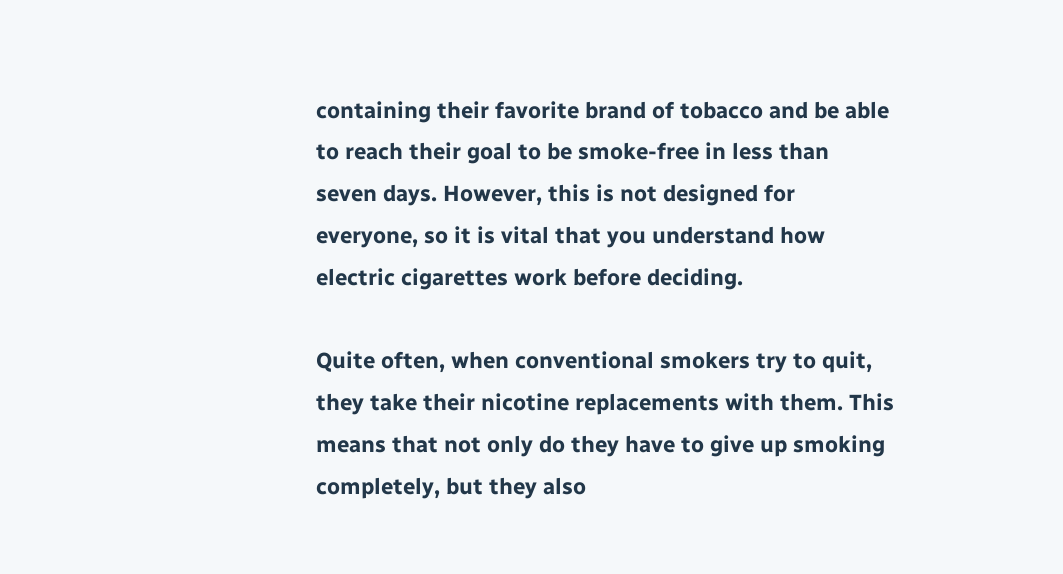containing their favorite brand of tobacco and be able to reach their goal to be smoke-free in less than seven days. However, this is not designed for everyone, so it is vital that you understand how electric cigarettes work before deciding.

Quite often, when conventional smokers try to quit, they take their nicotine replacements with them. This means that not only do they have to give up smoking completely, but they also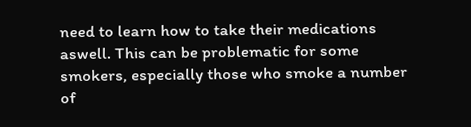need to learn how to take their medications aswell. This can be problematic for some smokers, especially those who smoke a number of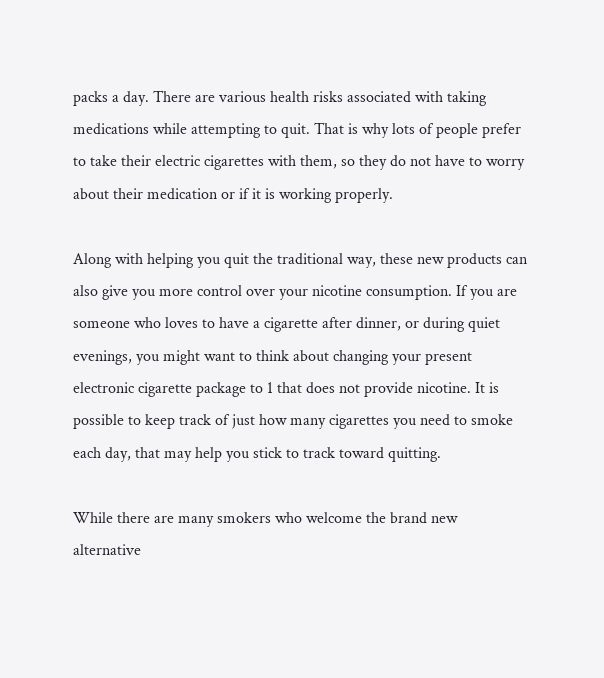packs a day. There are various health risks associated with taking medications while attempting to quit. That is why lots of people prefer to take their electric cigarettes with them, so they do not have to worry about their medication or if it is working properly.

Along with helping you quit the traditional way, these new products can also give you more control over your nicotine consumption. If you are someone who loves to have a cigarette after dinner, or during quiet evenings, you might want to think about changing your present electronic cigarette package to 1 that does not provide nicotine. It is possible to keep track of just how many cigarettes you need to smoke each day, that may help you stick to track toward quitting.

While there are many smokers who welcome the brand new alternative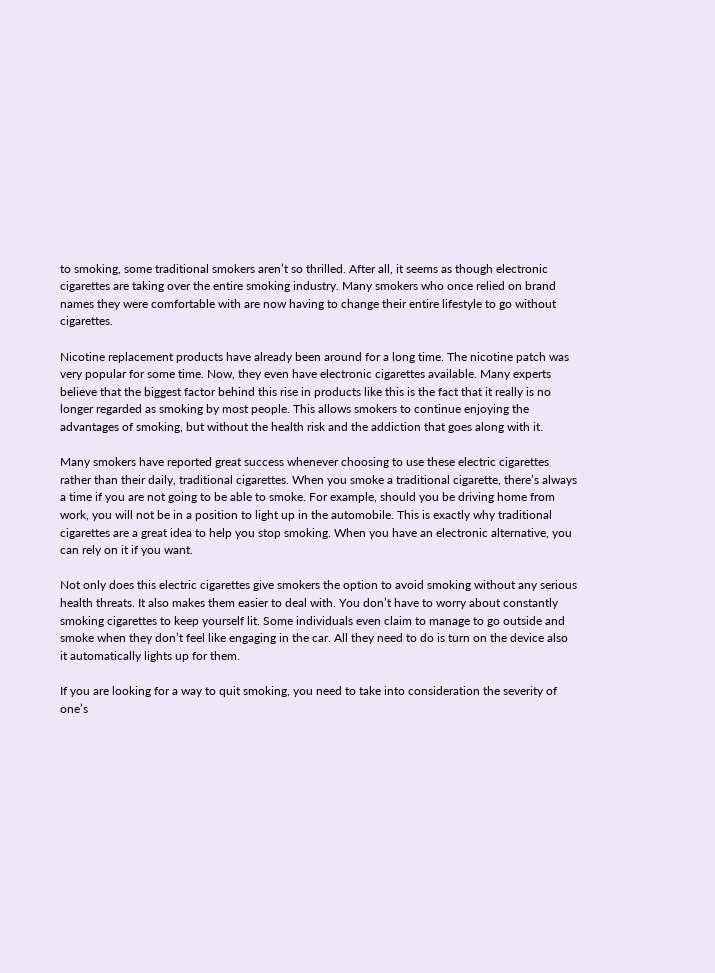to smoking, some traditional smokers aren’t so thrilled. After all, it seems as though electronic cigarettes are taking over the entire smoking industry. Many smokers who once relied on brand names they were comfortable with are now having to change their entire lifestyle to go without cigarettes.

Nicotine replacement products have already been around for a long time. The nicotine patch was very popular for some time. Now, they even have electronic cigarettes available. Many experts believe that the biggest factor behind this rise in products like this is the fact that it really is no longer regarded as smoking by most people. This allows smokers to continue enjoying the advantages of smoking, but without the health risk and the addiction that goes along with it.

Many smokers have reported great success whenever choosing to use these electric cigarettes rather than their daily, traditional cigarettes. When you smoke a traditional cigarette, there’s always a time if you are not going to be able to smoke. For example, should you be driving home from work, you will not be in a position to light up in the automobile. This is exactly why traditional cigarettes are a great idea to help you stop smoking. When you have an electronic alternative, you can rely on it if you want.

Not only does this electric cigarettes give smokers the option to avoid smoking without any serious health threats. It also makes them easier to deal with. You don’t have to worry about constantly smoking cigarettes to keep yourself lit. Some individuals even claim to manage to go outside and smoke when they don’t feel like engaging in the car. All they need to do is turn on the device also it automatically lights up for them.

If you are looking for a way to quit smoking, you need to take into consideration the severity of one’s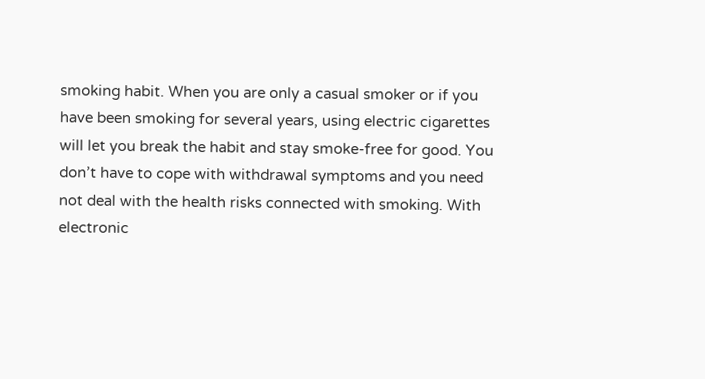smoking habit. When you are only a casual smoker or if you have been smoking for several years, using electric cigarettes will let you break the habit and stay smoke-free for good. You don’t have to cope with withdrawal symptoms and you need not deal with the health risks connected with smoking. With electronic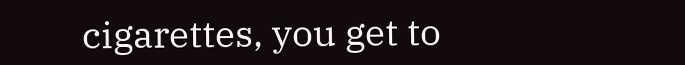cigarettes, you get to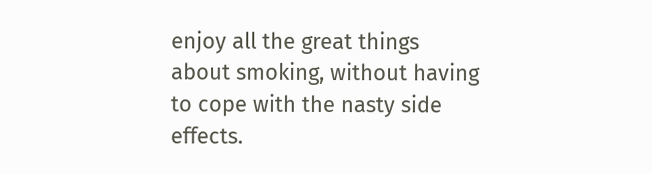enjoy all the great things about smoking, without having to cope with the nasty side effects.